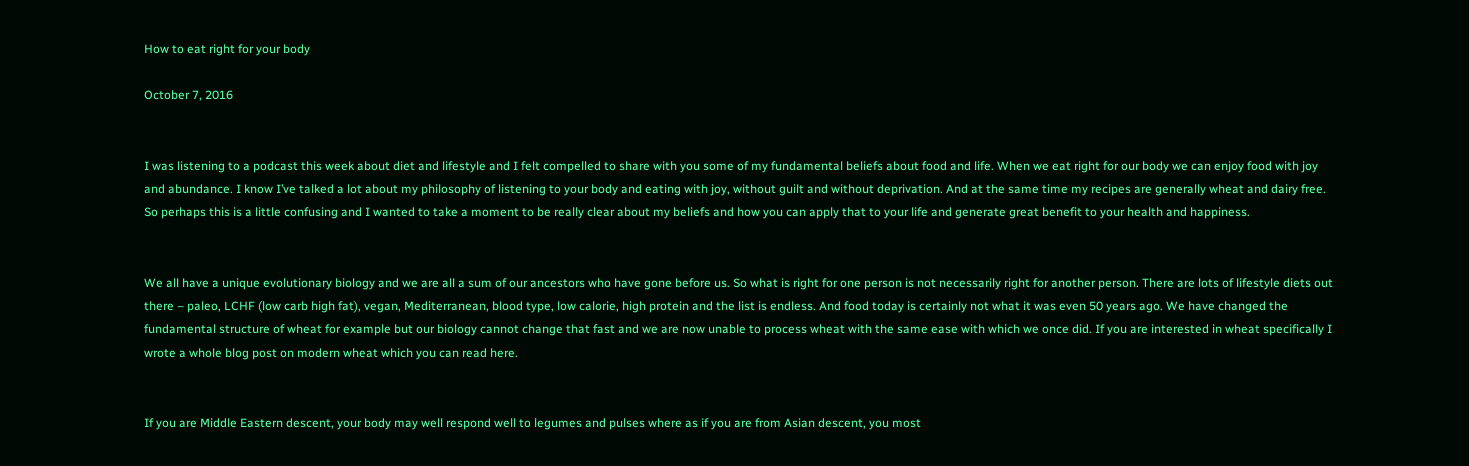How to eat right for your body

October 7, 2016


I was listening to a podcast this week about diet and lifestyle and I felt compelled to share with you some of my fundamental beliefs about food and life. When we eat right for our body we can enjoy food with joy and abundance. I know I’ve talked a lot about my philosophy of listening to your body and eating with joy, without guilt and without deprivation. And at the same time my recipes are generally wheat and dairy free. So perhaps this is a little confusing and I wanted to take a moment to be really clear about my beliefs and how you can apply that to your life and generate great benefit to your health and happiness.


We all have a unique evolutionary biology and we are all a sum of our ancestors who have gone before us. So what is right for one person is not necessarily right for another person. There are lots of lifestyle diets out there – paleo, LCHF (low carb high fat), vegan, Mediterranean, blood type, low calorie, high protein and the list is endless. And food today is certainly not what it was even 50 years ago. We have changed the fundamental structure of wheat for example but our biology cannot change that fast and we are now unable to process wheat with the same ease with which we once did. If you are interested in wheat specifically I wrote a whole blog post on modern wheat which you can read here.


If you are Middle Eastern descent, your body may well respond well to legumes and pulses where as if you are from Asian descent, you most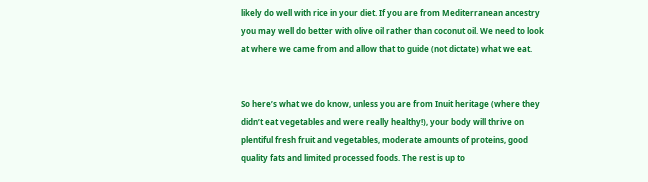likely do well with rice in your diet. If you are from Mediterranean ancestry you may well do better with olive oil rather than coconut oil. We need to look at where we came from and allow that to guide (not dictate) what we eat.


So here’s what we do know, unless you are from Inuit heritage (where they didn’t eat vegetables and were really healthy!), your body will thrive on plentiful fresh fruit and vegetables, moderate amounts of proteins, good quality fats and limited processed foods. The rest is up to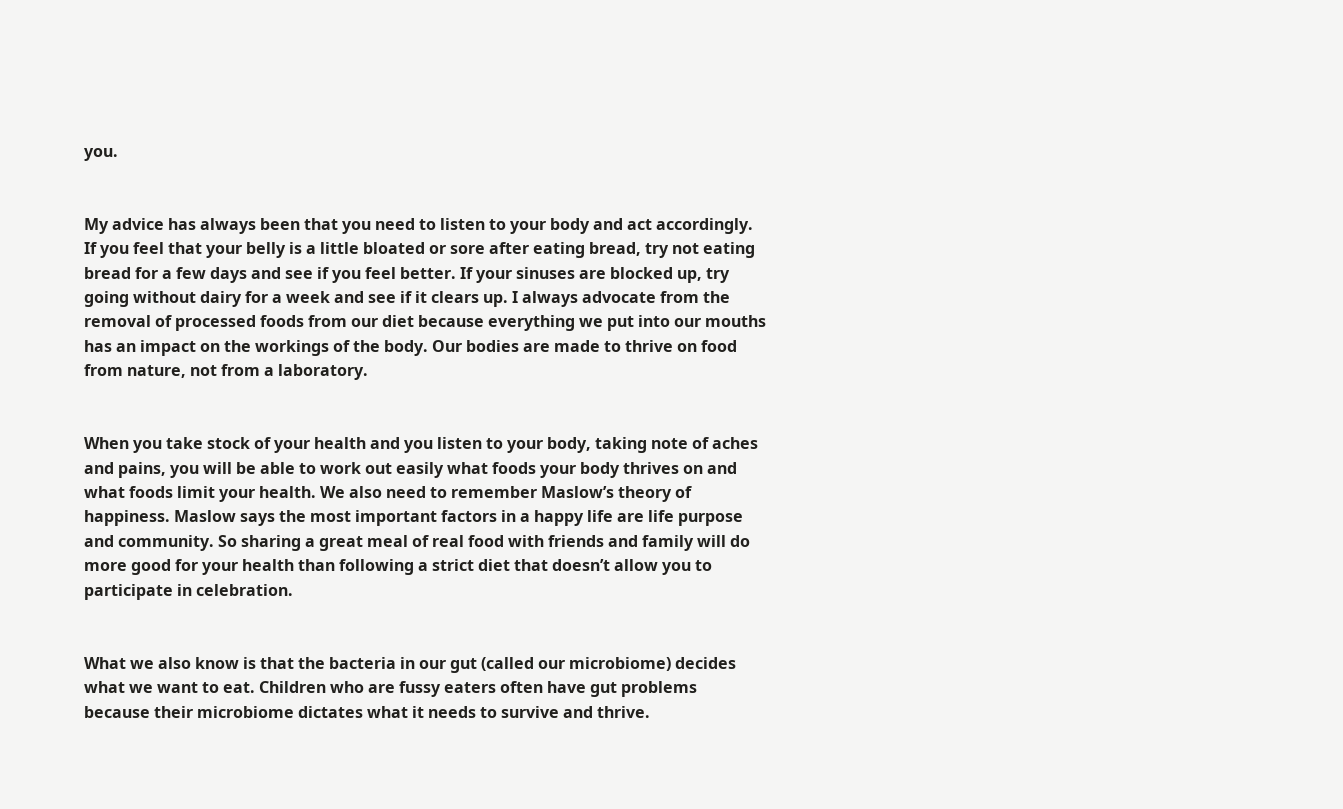you.


My advice has always been that you need to listen to your body and act accordingly. If you feel that your belly is a little bloated or sore after eating bread, try not eating bread for a few days and see if you feel better. If your sinuses are blocked up, try going without dairy for a week and see if it clears up. I always advocate from the removal of processed foods from our diet because everything we put into our mouths has an impact on the workings of the body. Our bodies are made to thrive on food from nature, not from a laboratory.


When you take stock of your health and you listen to your body, taking note of aches and pains, you will be able to work out easily what foods your body thrives on and what foods limit your health. We also need to remember Maslow’s theory of happiness. Maslow says the most important factors in a happy life are life purpose and community. So sharing a great meal of real food with friends and family will do more good for your health than following a strict diet that doesn’t allow you to participate in celebration.


What we also know is that the bacteria in our gut (called our microbiome) decides what we want to eat. Children who are fussy eaters often have gut problems because their microbiome dictates what it needs to survive and thrive.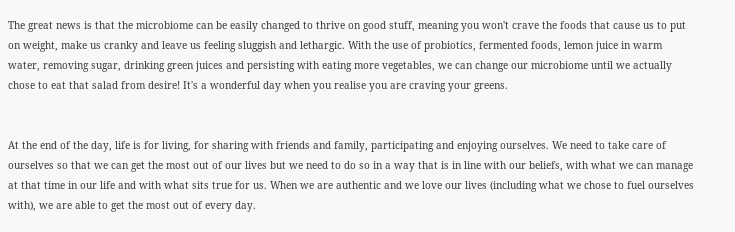The great news is that the microbiome can be easily changed to thrive on good stuff, meaning you won't crave the foods that cause us to put on weight, make us cranky and leave us feeling sluggish and lethargic. With the use of probiotics, fermented foods, lemon juice in warm water, removing sugar, drinking green juices and persisting with eating more vegetables, we can change our microbiome until we actually chose to eat that salad from desire! It's a wonderful day when you realise you are craving your greens.


At the end of the day, life is for living, for sharing with friends and family, participating and enjoying ourselves. We need to take care of ourselves so that we can get the most out of our lives but we need to do so in a way that is in line with our beliefs, with what we can manage at that time in our life and with what sits true for us. When we are authentic and we love our lives (including what we chose to fuel ourselves with), we are able to get the most out of every day.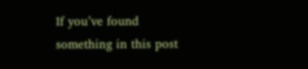If you’ve found something in this post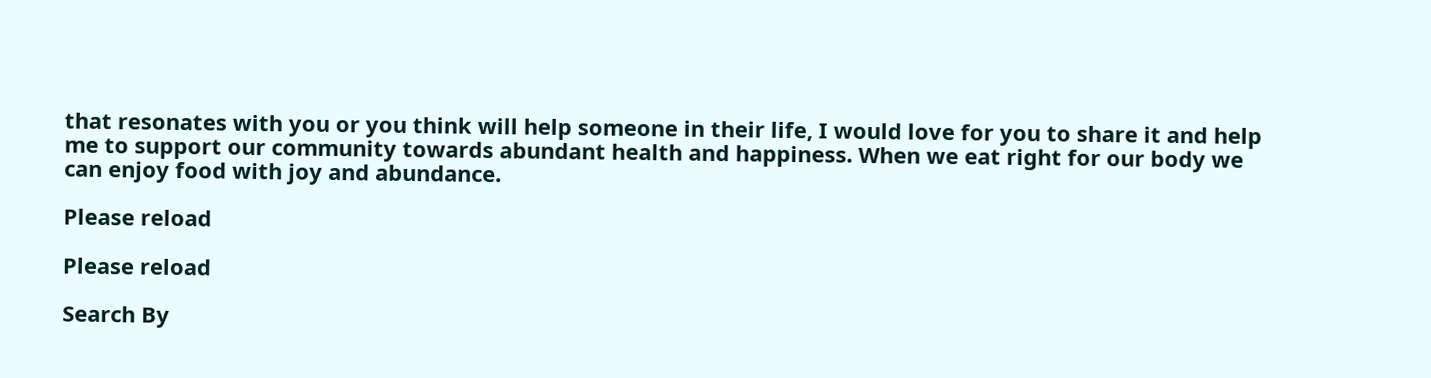that resonates with you or you think will help someone in their life, I would love for you to share it and help me to support our community towards abundant health and happiness. When we eat right for our body we can enjoy food with joy and abundance.

Please reload

Please reload

Search By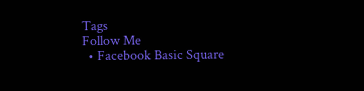Tags
Follow Me
  • Facebook Basic Square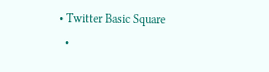• Twitter Basic Square
  •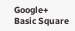Google+ Basic Square